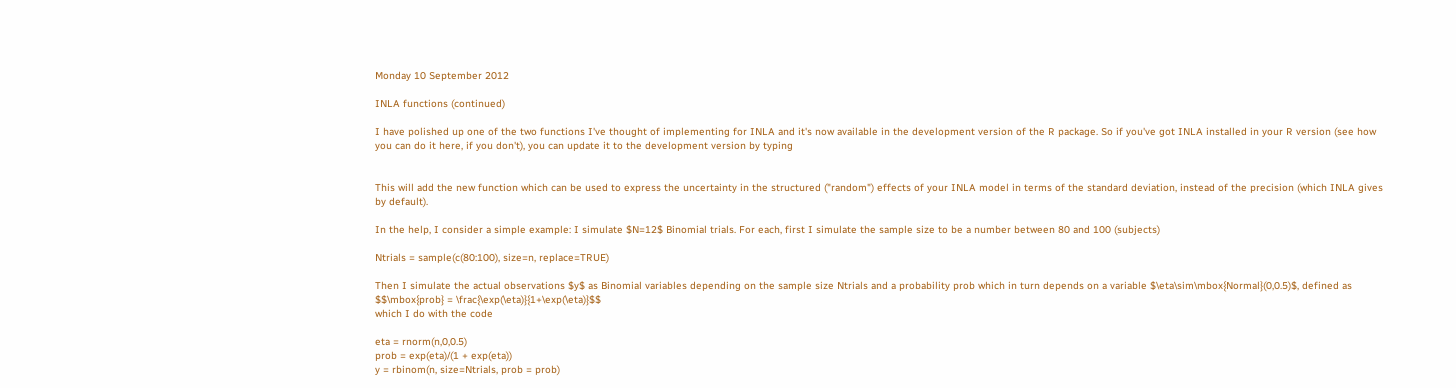Monday 10 September 2012

INLA functions (continued)

I have polished up one of the two functions I've thought of implementing for INLA and it's now available in the development version of the R package. So if you've got INLA installed in your R version (see how you can do it here, if you don't), you can update it to the development version by typing


This will add the new function which can be used to express the uncertainty in the structured ("random") effects of your INLA model in terms of the standard deviation, instead of the precision (which INLA gives by default).

In the help, I consider a simple example: I simulate $N=12$ Binomial trials. For each, first I simulate the sample size to be a number between 80 and 100 (subjects)

Ntrials = sample(c(80:100), size=n, replace=TRUE)

Then I simulate the actual observations $y$ as Binomial variables depending on the sample size Ntrials and a probability prob which in turn depends on a variable $\eta\sim\mbox{Normal}(0,0.5)$, defined as $$\mbox{prob} = \frac{\exp(\eta)}{1+\exp(\eta)}$$
which I do with the code

eta = rnorm(n,0,0.5)
prob = exp(eta)/(1 + exp(eta))
y = rbinom(n, size=Ntrials, prob = prob)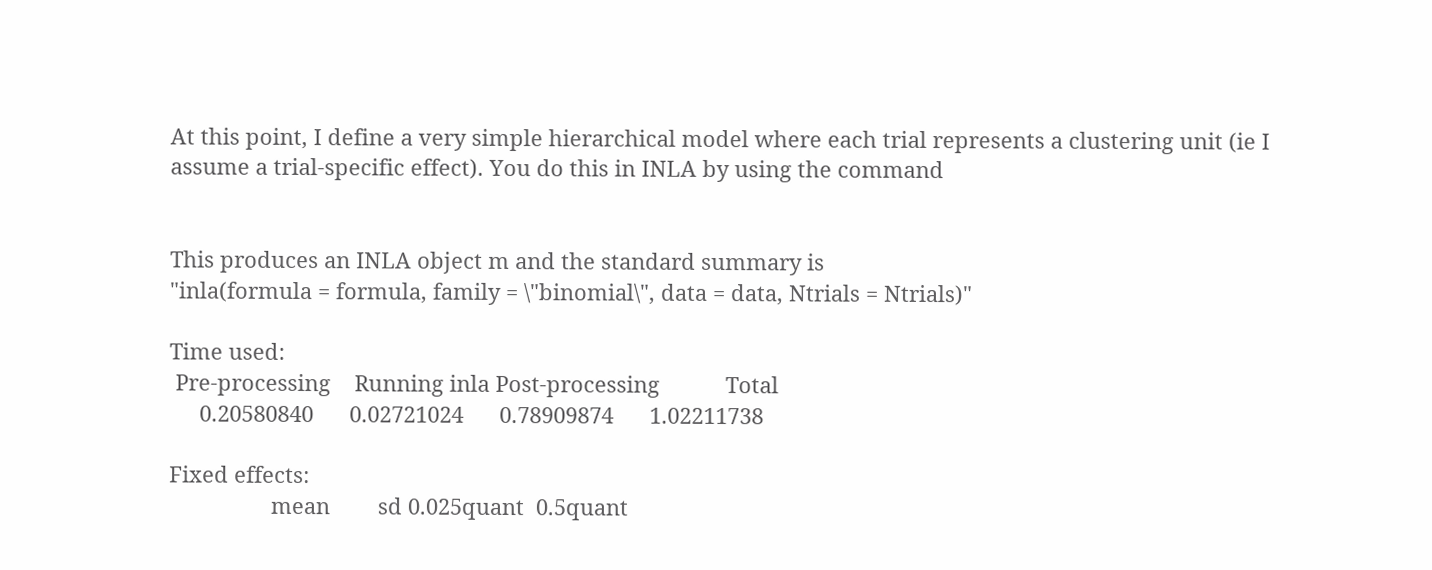At this point, I define a very simple hierarchical model where each trial represents a clustering unit (ie I assume a trial-specific effect). You do this in INLA by using the command


This produces an INLA object m and the standard summary is
"inla(formula = formula, family = \"binomial\", data = data, Ntrials = Ntrials)"

Time used:
 Pre-processing    Running inla Post-processing           Total
     0.20580840      0.02721024      0.78909874      1.02211738

Fixed effects:
                 mean        sd 0.025quant  0.5quant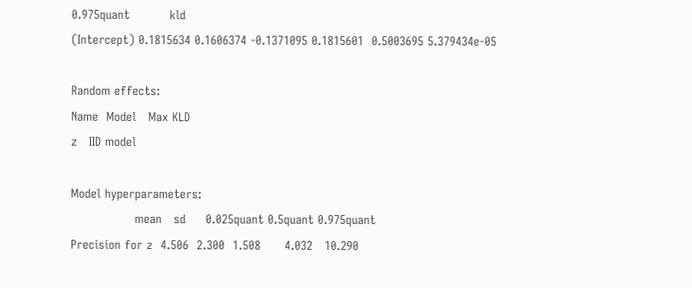0.975quant          kld
(Intercept) 0.1815634 0.1606374 -0.1371095 0.1815601  0.5003695 5.379434e-05

Random effects:
Name  Model   Max KLD
z   IID model

Model hyperparameters:
                mean   sd     0.025quant 0.5quant 0.975quant
Precision for z  4.506  2.300  1.508      4.032   10.290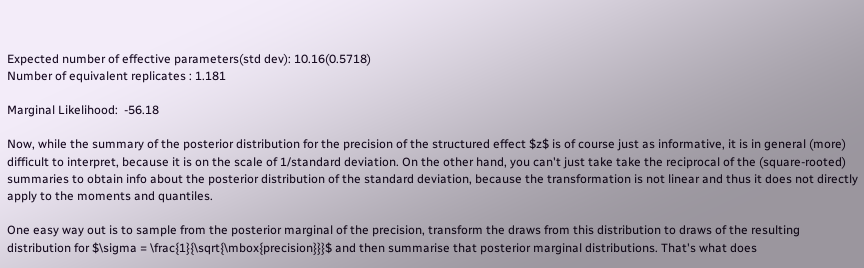Expected number of effective parameters(std dev): 10.16(0.5718)
Number of equivalent replicates : 1.181

Marginal Likelihood:  -56.18

Now, while the summary of the posterior distribution for the precision of the structured effect $z$ is of course just as informative, it is in general (more) difficult to interpret, because it is on the scale of 1/standard deviation. On the other hand, you can't just take take the reciprocal of the (square-rooted) summaries to obtain info about the posterior distribution of the standard deviation, because the transformation is not linear and thus it does not directly apply to the moments and quantiles.

One easy way out is to sample from the posterior marginal of the precision, transform the draws from this distribution to draws of the resulting distribution for $\sigma = \frac{1}{\sqrt{\mbox{precision}}}$ and then summarise that posterior marginal distributions. That's what does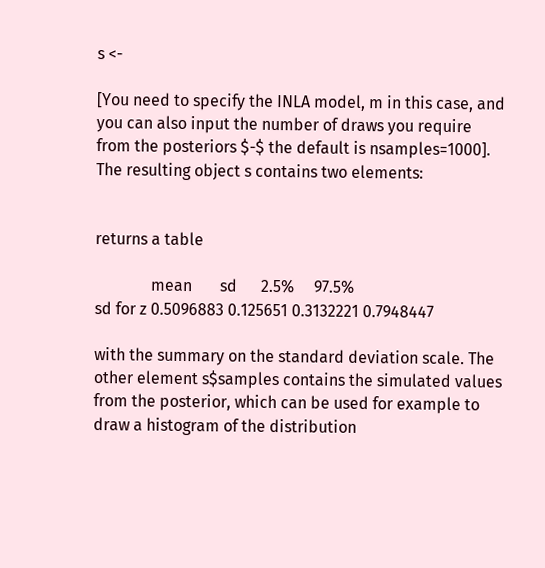s <-

[You need to specify the INLA model, m in this case, and you can also input the number of draws you require from the posteriors $-$ the default is nsamples=1000].
The resulting object s contains two elements:


returns a table

              mean       sd      2.5%     97.5%
sd for z 0.5096883 0.125651 0.3132221 0.7948447

with the summary on the standard deviation scale. The other element s$samples contains the simulated values from the posterior, which can be used for example to draw a histogram of the distribution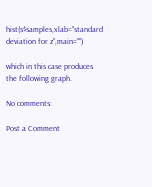hist(s$samples,xlab="standard deviation for z",main="")

which in this case produces the following graph.

No comments:

Post a Comment